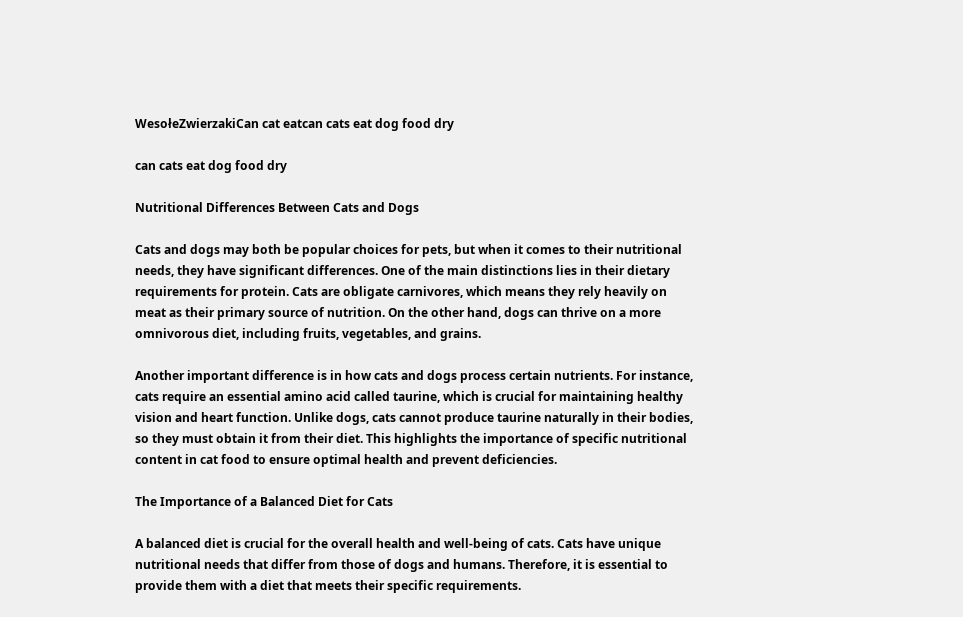WesołeZwierzakiCan cat eatcan cats eat dog food dry

can cats eat dog food dry

Nutritional Differences Between Cats and Dogs

Cats and dogs may both be popular choices for pets, but when it comes to their nutritional needs, they have significant differences. One of the main distinctions lies in their dietary requirements for protein. Cats are obligate carnivores, which means they rely heavily on meat as their primary source of nutrition. On the other hand, dogs can thrive on a more omnivorous diet, including fruits, vegetables, and grains.

Another important difference is in how cats and dogs process certain nutrients. For instance, cats require an essential amino acid called taurine, which is crucial for maintaining healthy vision and heart function. Unlike dogs, cats cannot produce taurine naturally in their bodies, so they must obtain it from their diet. This highlights the importance of specific nutritional content in cat food to ensure optimal health and prevent deficiencies.

The Importance of a Balanced Diet for Cats

A balanced diet is crucial for the overall health and well-being of cats. Cats have unique nutritional needs that differ from those of dogs and humans. Therefore, it is essential to provide them with a diet that meets their specific requirements.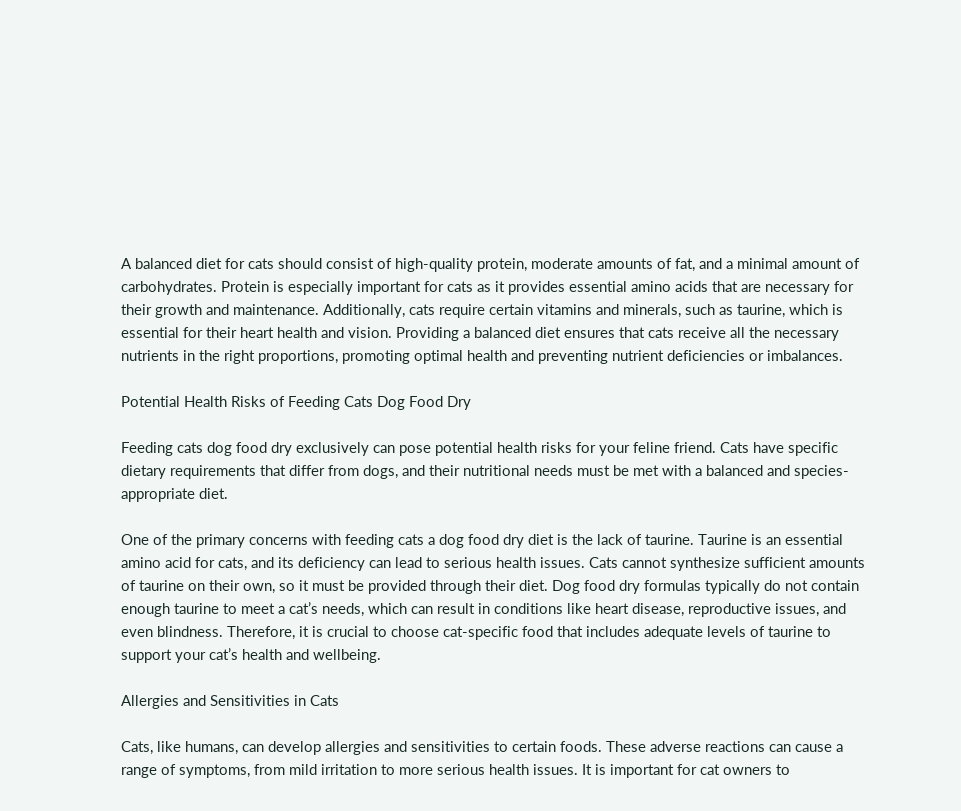A balanced diet for cats should consist of high-quality protein, moderate amounts of fat, and a minimal amount of carbohydrates. Protein is especially important for cats as it provides essential amino acids that are necessary for their growth and maintenance. Additionally, cats require certain vitamins and minerals, such as taurine, which is essential for their heart health and vision. Providing a balanced diet ensures that cats receive all the necessary nutrients in the right proportions, promoting optimal health and preventing nutrient deficiencies or imbalances.

Potential Health Risks of Feeding Cats Dog Food Dry

Feeding cats dog food dry exclusively can pose potential health risks for your feline friend. Cats have specific dietary requirements that differ from dogs, and their nutritional needs must be met with a balanced and species-appropriate diet.

One of the primary concerns with feeding cats a dog food dry diet is the lack of taurine. Taurine is an essential amino acid for cats, and its deficiency can lead to serious health issues. Cats cannot synthesize sufficient amounts of taurine on their own, so it must be provided through their diet. Dog food dry formulas typically do not contain enough taurine to meet a cat’s needs, which can result in conditions like heart disease, reproductive issues, and even blindness. Therefore, it is crucial to choose cat-specific food that includes adequate levels of taurine to support your cat’s health and wellbeing.

Allergies and Sensitivities in Cats

Cats, like humans, can develop allergies and sensitivities to certain foods. These adverse reactions can cause a range of symptoms, from mild irritation to more serious health issues. It is important for cat owners to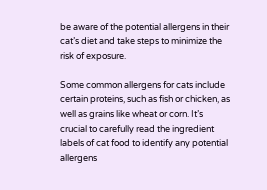be aware of the potential allergens in their cat’s diet and take steps to minimize the risk of exposure.

Some common allergens for cats include certain proteins, such as fish or chicken, as well as grains like wheat or corn. It’s crucial to carefully read the ingredient labels of cat food to identify any potential allergens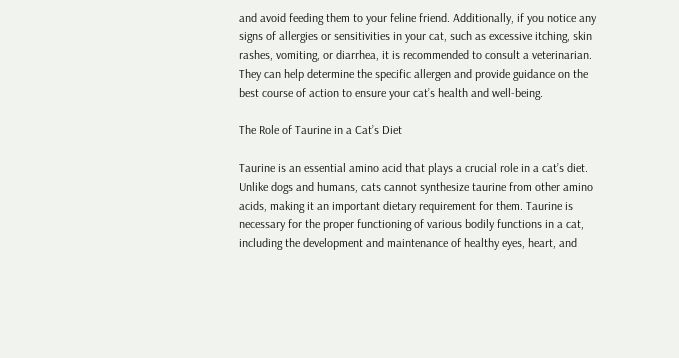and avoid feeding them to your feline friend. Additionally, if you notice any signs of allergies or sensitivities in your cat, such as excessive itching, skin rashes, vomiting, or diarrhea, it is recommended to consult a veterinarian. They can help determine the specific allergen and provide guidance on the best course of action to ensure your cat’s health and well-being.

The Role of Taurine in a Cat’s Diet

Taurine is an essential amino acid that plays a crucial role in a cat’s diet. Unlike dogs and humans, cats cannot synthesize taurine from other amino acids, making it an important dietary requirement for them. Taurine is necessary for the proper functioning of various bodily functions in a cat, including the development and maintenance of healthy eyes, heart, and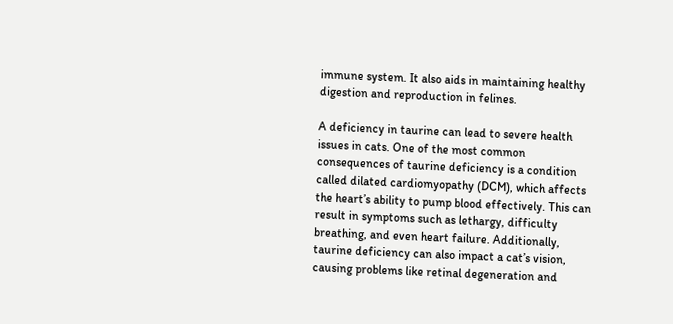immune system. It also aids in maintaining healthy digestion and reproduction in felines.

A deficiency in taurine can lead to severe health issues in cats. One of the most common consequences of taurine deficiency is a condition called dilated cardiomyopathy (DCM), which affects the heart’s ability to pump blood effectively. This can result in symptoms such as lethargy, difficulty breathing, and even heart failure. Additionally, taurine deficiency can also impact a cat’s vision, causing problems like retinal degeneration and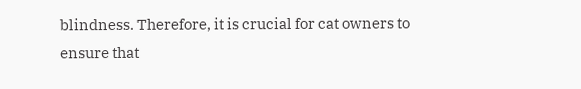blindness. Therefore, it is crucial for cat owners to ensure that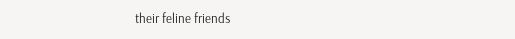their feline friends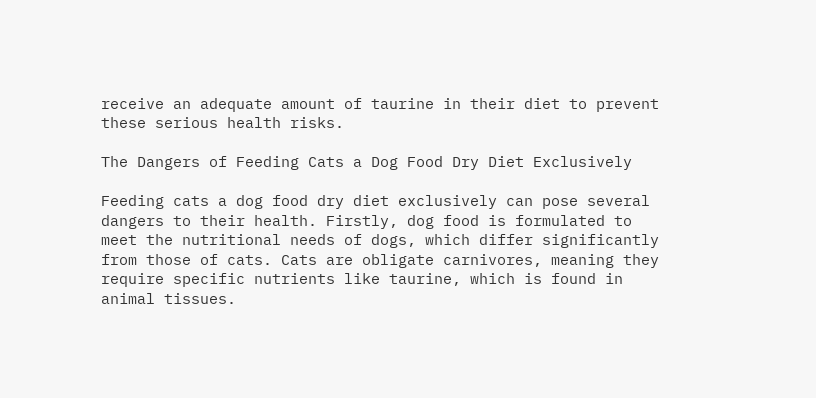receive an adequate amount of taurine in their diet to prevent these serious health risks.

The Dangers of Feeding Cats a Dog Food Dry Diet Exclusively

Feeding cats a dog food dry diet exclusively can pose several dangers to their health. Firstly, dog food is formulated to meet the nutritional needs of dogs, which differ significantly from those of cats. Cats are obligate carnivores, meaning they require specific nutrients like taurine, which is found in animal tissues.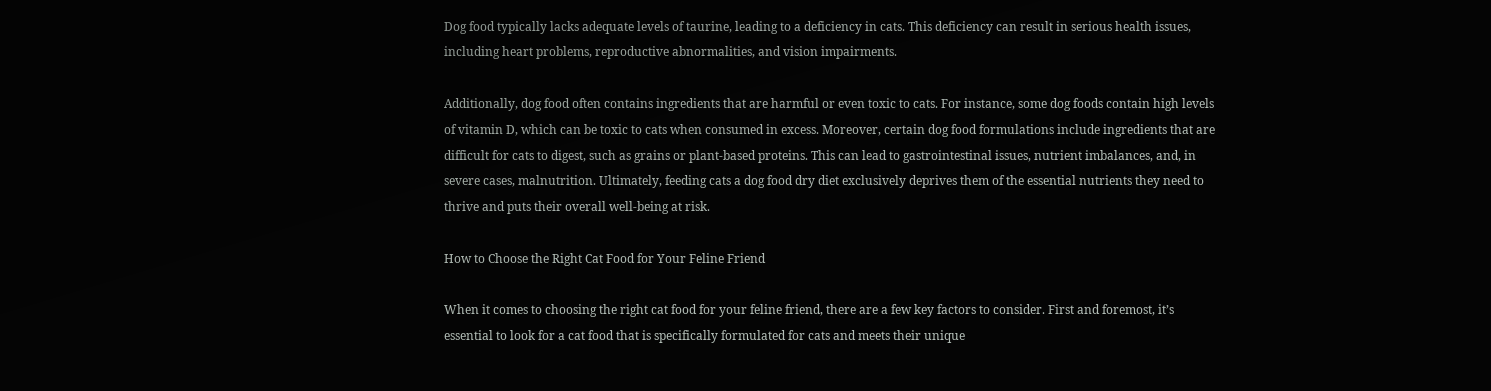Dog food typically lacks adequate levels of taurine, leading to a deficiency in cats. This deficiency can result in serious health issues, including heart problems, reproductive abnormalities, and vision impairments.

Additionally, dog food often contains ingredients that are harmful or even toxic to cats. For instance, some dog foods contain high levels of vitamin D, which can be toxic to cats when consumed in excess. Moreover, certain dog food formulations include ingredients that are difficult for cats to digest, such as grains or plant-based proteins. This can lead to gastrointestinal issues, nutrient imbalances, and, in severe cases, malnutrition. Ultimately, feeding cats a dog food dry diet exclusively deprives them of the essential nutrients they need to thrive and puts their overall well-being at risk.

How to Choose the Right Cat Food for Your Feline Friend

When it comes to choosing the right cat food for your feline friend, there are a few key factors to consider. First and foremost, it’s essential to look for a cat food that is specifically formulated for cats and meets their unique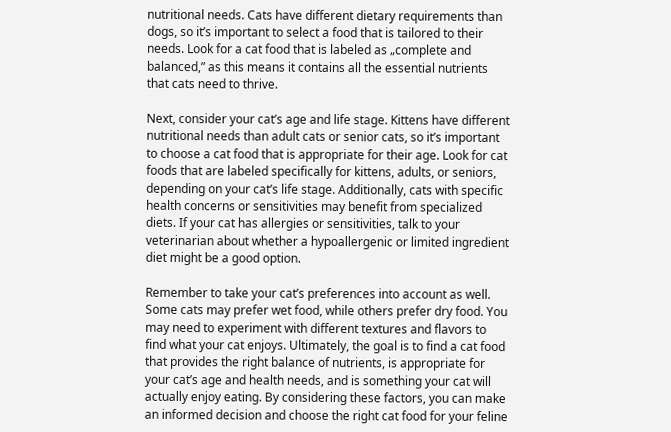nutritional needs. Cats have different dietary requirements than dogs, so it’s important to select a food that is tailored to their needs. Look for a cat food that is labeled as „complete and balanced,” as this means it contains all the essential nutrients that cats need to thrive.

Next, consider your cat’s age and life stage. Kittens have different nutritional needs than adult cats or senior cats, so it’s important to choose a cat food that is appropriate for their age. Look for cat foods that are labeled specifically for kittens, adults, or seniors, depending on your cat’s life stage. Additionally, cats with specific health concerns or sensitivities may benefit from specialized diets. If your cat has allergies or sensitivities, talk to your veterinarian about whether a hypoallergenic or limited ingredient diet might be a good option.

Remember to take your cat’s preferences into account as well. Some cats may prefer wet food, while others prefer dry food. You may need to experiment with different textures and flavors to find what your cat enjoys. Ultimately, the goal is to find a cat food that provides the right balance of nutrients, is appropriate for your cat’s age and health needs, and is something your cat will actually enjoy eating. By considering these factors, you can make an informed decision and choose the right cat food for your feline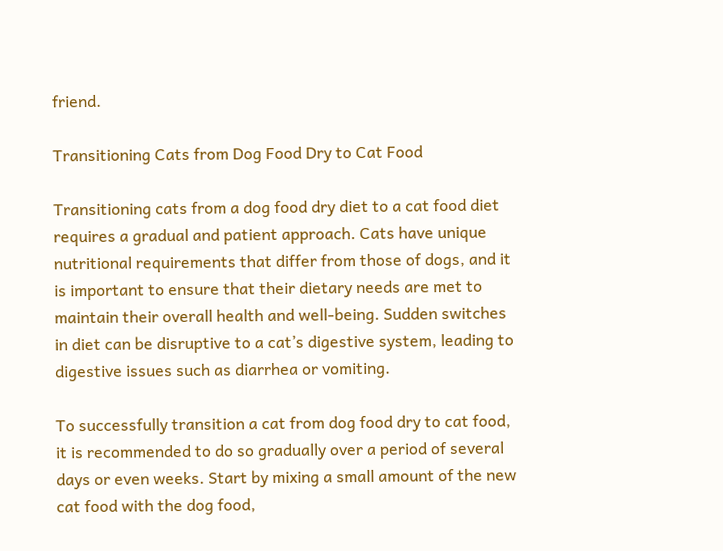friend.

Transitioning Cats from Dog Food Dry to Cat Food

Transitioning cats from a dog food dry diet to a cat food diet requires a gradual and patient approach. Cats have unique nutritional requirements that differ from those of dogs, and it is important to ensure that their dietary needs are met to maintain their overall health and well-being. Sudden switches in diet can be disruptive to a cat’s digestive system, leading to digestive issues such as diarrhea or vomiting.

To successfully transition a cat from dog food dry to cat food, it is recommended to do so gradually over a period of several days or even weeks. Start by mixing a small amount of the new cat food with the dog food,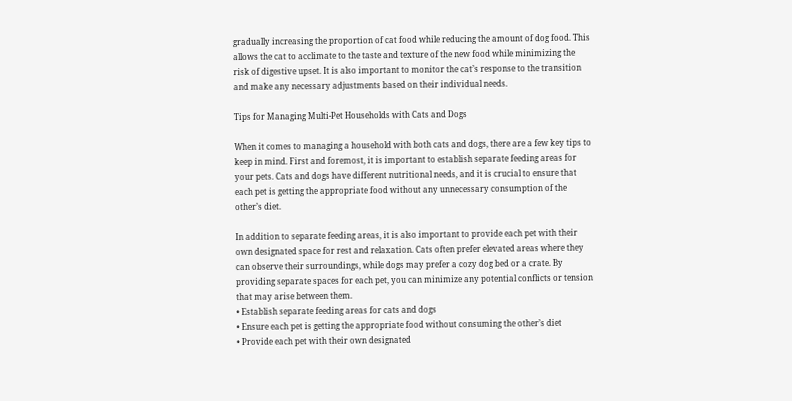gradually increasing the proportion of cat food while reducing the amount of dog food. This allows the cat to acclimate to the taste and texture of the new food while minimizing the risk of digestive upset. It is also important to monitor the cat’s response to the transition and make any necessary adjustments based on their individual needs.

Tips for Managing Multi-Pet Households with Cats and Dogs

When it comes to managing a household with both cats and dogs, there are a few key tips to keep in mind. First and foremost, it is important to establish separate feeding areas for your pets. Cats and dogs have different nutritional needs, and it is crucial to ensure that each pet is getting the appropriate food without any unnecessary consumption of the other’s diet.

In addition to separate feeding areas, it is also important to provide each pet with their own designated space for rest and relaxation. Cats often prefer elevated areas where they can observe their surroundings, while dogs may prefer a cozy dog bed or a crate. By providing separate spaces for each pet, you can minimize any potential conflicts or tension that may arise between them.
• Establish separate feeding areas for cats and dogs
• Ensure each pet is getting the appropriate food without consuming the other’s diet
• Provide each pet with their own designated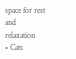space for rest and relaxation
• Cats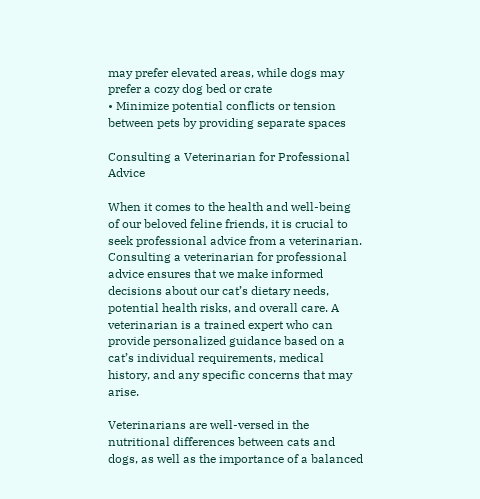may prefer elevated areas, while dogs may prefer a cozy dog bed or crate
• Minimize potential conflicts or tension between pets by providing separate spaces

Consulting a Veterinarian for Professional Advice

When it comes to the health and well-being of our beloved feline friends, it is crucial to seek professional advice from a veterinarian. Consulting a veterinarian for professional advice ensures that we make informed decisions about our cat’s dietary needs, potential health risks, and overall care. A veterinarian is a trained expert who can provide personalized guidance based on a cat’s individual requirements, medical history, and any specific concerns that may arise.

Veterinarians are well-versed in the nutritional differences between cats and dogs, as well as the importance of a balanced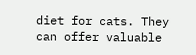diet for cats. They can offer valuable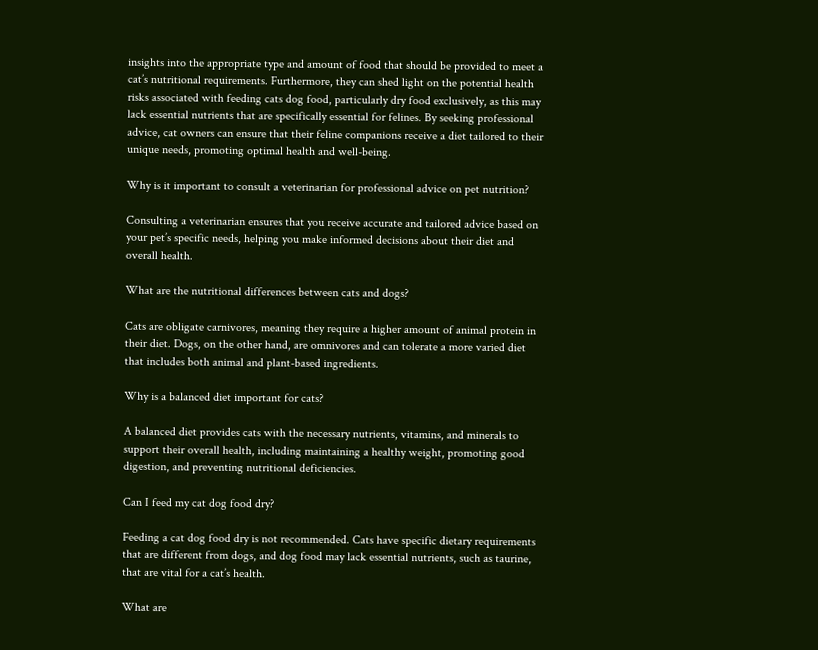insights into the appropriate type and amount of food that should be provided to meet a cat’s nutritional requirements. Furthermore, they can shed light on the potential health risks associated with feeding cats dog food, particularly dry food exclusively, as this may lack essential nutrients that are specifically essential for felines. By seeking professional advice, cat owners can ensure that their feline companions receive a diet tailored to their unique needs, promoting optimal health and well-being.

Why is it important to consult a veterinarian for professional advice on pet nutrition?

Consulting a veterinarian ensures that you receive accurate and tailored advice based on your pet’s specific needs, helping you make informed decisions about their diet and overall health.

What are the nutritional differences between cats and dogs?

Cats are obligate carnivores, meaning they require a higher amount of animal protein in their diet. Dogs, on the other hand, are omnivores and can tolerate a more varied diet that includes both animal and plant-based ingredients.

Why is a balanced diet important for cats?

A balanced diet provides cats with the necessary nutrients, vitamins, and minerals to support their overall health, including maintaining a healthy weight, promoting good digestion, and preventing nutritional deficiencies.

Can I feed my cat dog food dry?

Feeding a cat dog food dry is not recommended. Cats have specific dietary requirements that are different from dogs, and dog food may lack essential nutrients, such as taurine, that are vital for a cat’s health.

What are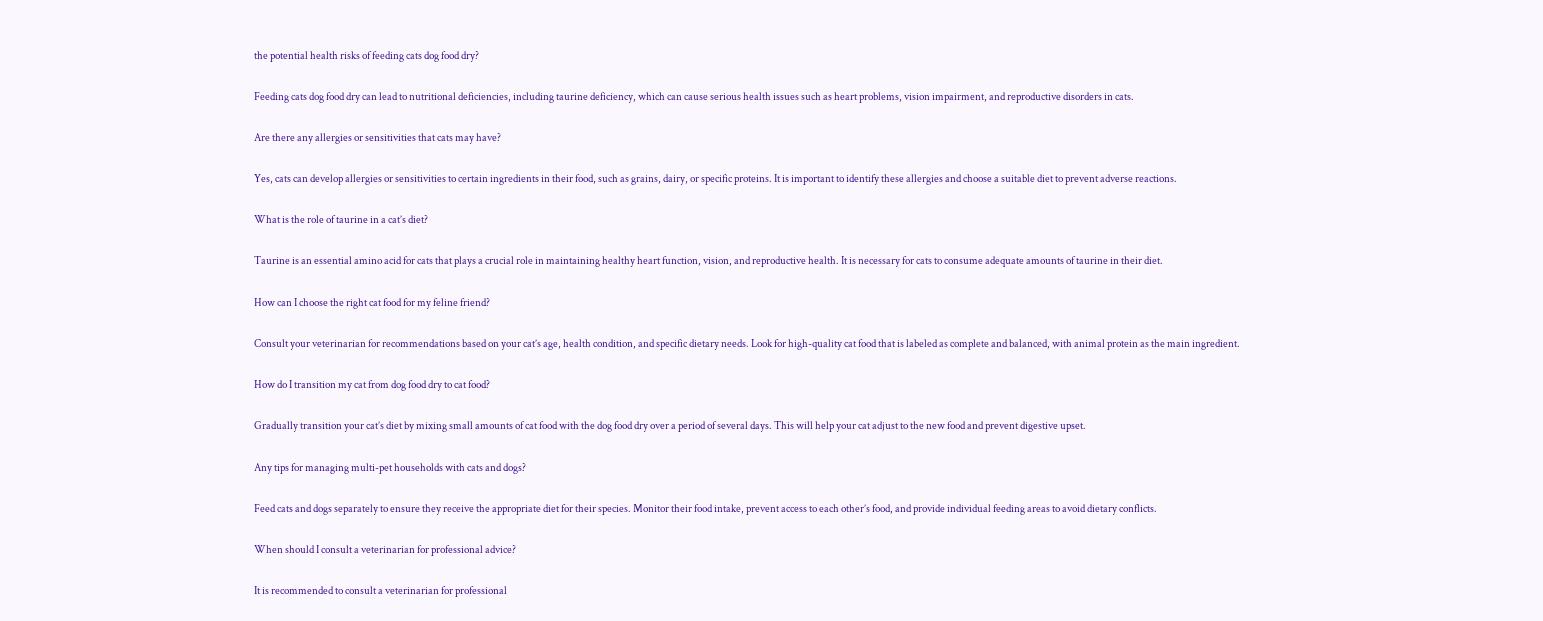the potential health risks of feeding cats dog food dry?

Feeding cats dog food dry can lead to nutritional deficiencies, including taurine deficiency, which can cause serious health issues such as heart problems, vision impairment, and reproductive disorders in cats.

Are there any allergies or sensitivities that cats may have?

Yes, cats can develop allergies or sensitivities to certain ingredients in their food, such as grains, dairy, or specific proteins. It is important to identify these allergies and choose a suitable diet to prevent adverse reactions.

What is the role of taurine in a cat’s diet?

Taurine is an essential amino acid for cats that plays a crucial role in maintaining healthy heart function, vision, and reproductive health. It is necessary for cats to consume adequate amounts of taurine in their diet.

How can I choose the right cat food for my feline friend?

Consult your veterinarian for recommendations based on your cat’s age, health condition, and specific dietary needs. Look for high-quality cat food that is labeled as complete and balanced, with animal protein as the main ingredient.

How do I transition my cat from dog food dry to cat food?

Gradually transition your cat’s diet by mixing small amounts of cat food with the dog food dry over a period of several days. This will help your cat adjust to the new food and prevent digestive upset.

Any tips for managing multi-pet households with cats and dogs?

Feed cats and dogs separately to ensure they receive the appropriate diet for their species. Monitor their food intake, prevent access to each other’s food, and provide individual feeding areas to avoid dietary conflicts.

When should I consult a veterinarian for professional advice?

It is recommended to consult a veterinarian for professional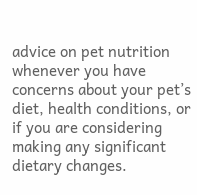advice on pet nutrition whenever you have concerns about your pet’s diet, health conditions, or if you are considering making any significant dietary changes.